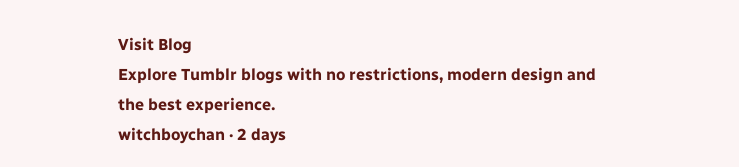Visit Blog
Explore Tumblr blogs with no restrictions, modern design and the best experience.
witchboychan · 2 days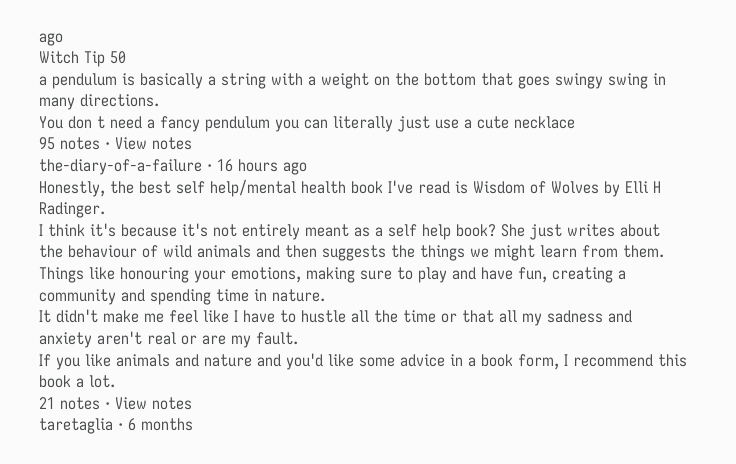ago
Witch Tip 50
a pendulum is basically a string with a weight on the bottom that goes swingy swing in many directions.
You don t need a fancy pendulum you can literally just use a cute necklace
95 notes · View notes
the-diary-of-a-failure · 16 hours ago
Honestly, the best self help/mental health book I've read is Wisdom of Wolves by Elli H Radinger.
I think it's because it's not entirely meant as a self help book? She just writes about the behaviour of wild animals and then suggests the things we might learn from them. Things like honouring your emotions, making sure to play and have fun, creating a community and spending time in nature.
It didn't make me feel like I have to hustle all the time or that all my sadness and anxiety aren't real or are my fault.
If you like animals and nature and you'd like some advice in a book form, I recommend this book a lot.
21 notes · View notes
taretaglia · 6 months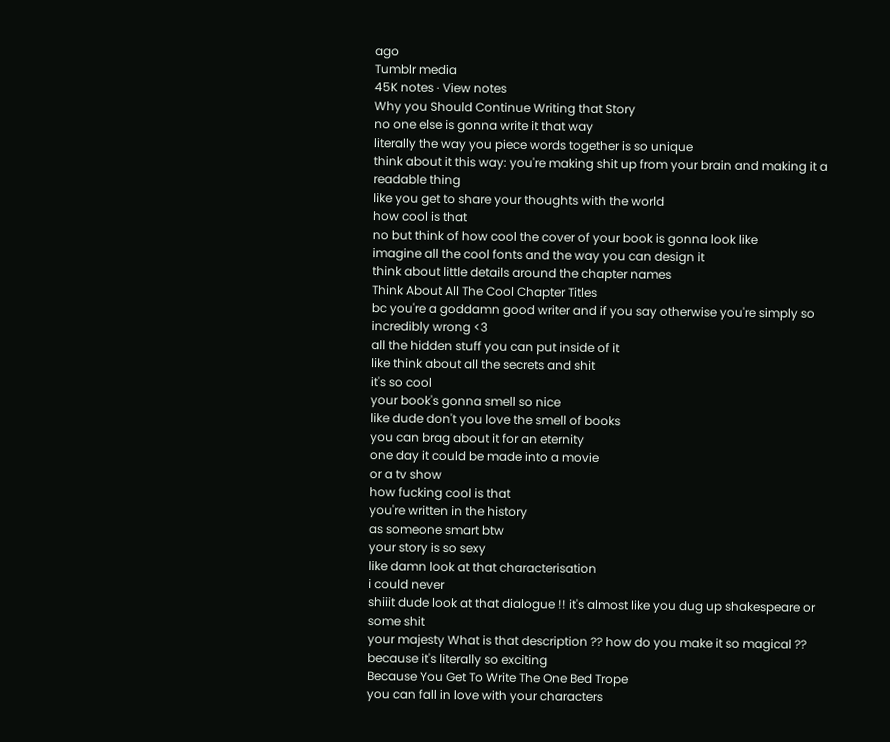ago
Tumblr media
45K notes · View notes
Why you Should Continue Writing that Story
no one else is gonna write it that way
literally the way you piece words together is so unique
think about it this way: you're making shit up from your brain and making it a readable thing
like you get to share your thoughts with the world
how cool is that
no but think of how cool the cover of your book is gonna look like
imagine all the cool fonts and the way you can design it
think about little details around the chapter names
Think About All The Cool Chapter Titles
bc you're a goddamn good writer and if you say otherwise you're simply so incredibly wrong <3
all the hidden stuff you can put inside of it
like think about all the secrets and shit
it's so cool
your book's gonna smell so nice
like dude don't you love the smell of books
you can brag about it for an eternity
one day it could be made into a movie
or a tv show
how fucking cool is that
you're written in the history
as someone smart btw
your story is so sexy
like damn look at that characterisation
i could never
shiiit dude look at that dialogue !! it's almost like you dug up shakespeare or some shit
your majesty What is that description ?? how do you make it so magical ??
because it's literally so exciting
Because You Get To Write The One Bed Trope
you can fall in love with your characters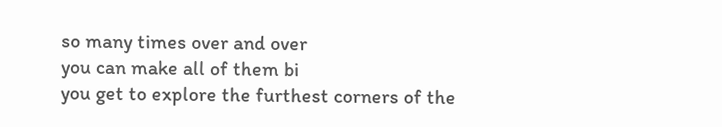so many times over and over
you can make all of them bi
you get to explore the furthest corners of the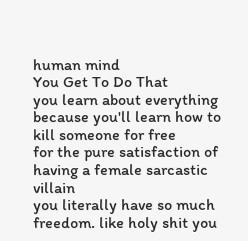human mind
You Get To Do That
you learn about everything
because you'll learn how to kill someone for free
for the pure satisfaction of having a female sarcastic villain
you literally have so much freedom. like holy shit you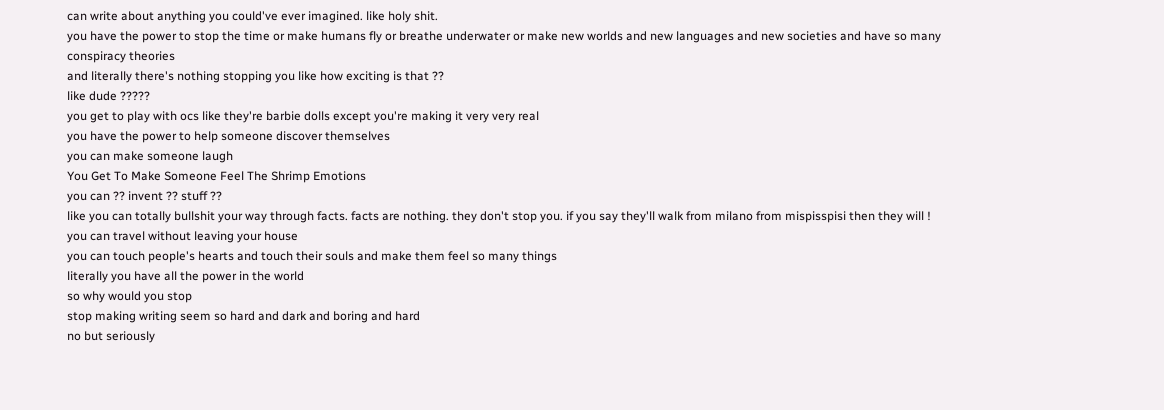can write about anything you could've ever imagined. like holy shit.
you have the power to stop the time or make humans fly or breathe underwater or make new worlds and new languages and new societies and have so many conspiracy theories
and literally there's nothing stopping you like how exciting is that ??
like dude ?????
you get to play with ocs like they're barbie dolls except you're making it very very real
you have the power to help someone discover themselves
you can make someone laugh
You Get To Make Someone Feel The Shrimp Emotions
you can ?? invent ?? stuff ??
like you can totally bullshit your way through facts. facts are nothing. they don't stop you. if you say they'll walk from milano from mispisspisi then they will !
you can travel without leaving your house
you can touch people's hearts and touch their souls and make them feel so many things
literally you have all the power in the world
so why would you stop
stop making writing seem so hard and dark and boring and hard
no but seriously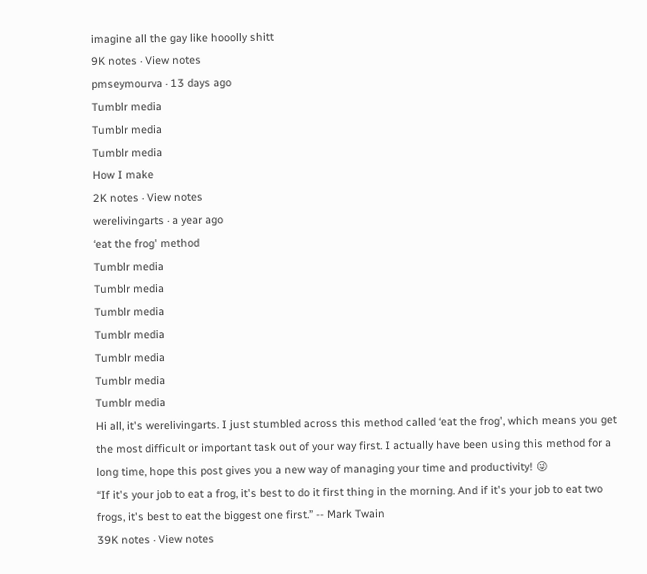imagine all the gay like hooolly shitt
9K notes · View notes
pmseymourva · 13 days ago
Tumblr media
Tumblr media
Tumblr media
How I make
2K notes · View notes
werelivingarts · a year ago
‘eat the frog' method
Tumblr media
Tumblr media
Tumblr media
Tumblr media
Tumblr media
Tumblr media
Tumblr media
Hi all, it's werelivingarts. I just stumbled across this method called ‘eat the frog', which means you get the most difficult or important task out of your way first. I actually have been using this method for a long time, hope this post gives you a new way of managing your time and productivity! 😜
“If it's your job to eat a frog, it's best to do it first thing in the morning. And if it's your job to eat two frogs, it's best to eat the biggest one first.” -- Mark Twain
39K notes · View notes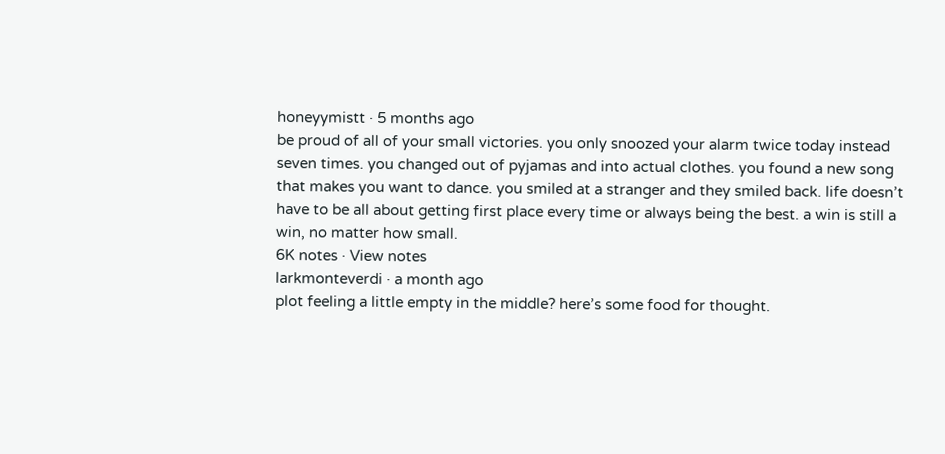honeyymistt · 5 months ago
be proud of all of your small victories. you only snoozed your alarm twice today instead seven times. you changed out of pyjamas and into actual clothes. you found a new song that makes you want to dance. you smiled at a stranger and they smiled back. life doesn’t have to be all about getting first place every time or always being the best. a win is still a win, no matter how small.
6K notes · View notes
larkmonteverdi · a month ago
plot feeling a little empty in the middle? here’s some food for thought.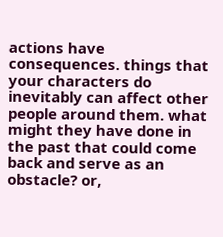actions have consequences. things that your characters do inevitably can affect other people around them. what might they have done in the past that could come back and serve as an obstacle? or,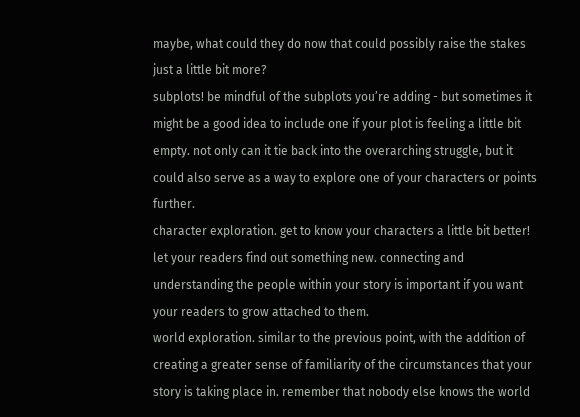maybe, what could they do now that could possibly raise the stakes just a little bit more?
subplots! be mindful of the subplots you’re adding - but sometimes it might be a good idea to include one if your plot is feeling a little bit empty. not only can it tie back into the overarching struggle, but it could also serve as a way to explore one of your characters or points further.
character exploration. get to know your characters a little bit better! let your readers find out something new. connecting and understanding the people within your story is important if you want your readers to grow attached to them.
world exploration. similar to the previous point, with the addition of creating a greater sense of familiarity of the circumstances that your story is taking place in. remember that nobody else knows the world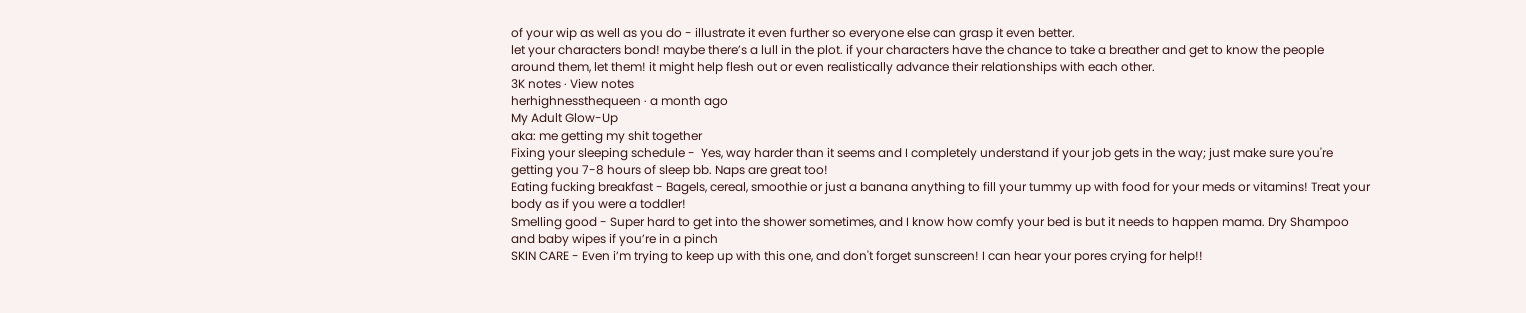of your wip as well as you do - illustrate it even further so everyone else can grasp it even better.
let your characters bond! maybe there’s a lull in the plot. if your characters have the chance to take a breather and get to know the people around them, let them! it might help flesh out or even realistically advance their relationships with each other.
3K notes · View notes
herhighnessthequeen · a month ago
My Adult Glow-Up
aka: me getting my shit together
Fixing your sleeping schedule -  Yes, way harder than it seems and I completely understand if your job gets in the way; just make sure you're getting you 7-8 hours of sleep bb. Naps are great too!
Eating fucking breakfast - Bagels, cereal, smoothie or just a banana anything to fill your tummy up with food for your meds or vitamins! Treat your body as if you were a toddler!
Smelling good - Super hard to get into the shower sometimes, and I know how comfy your bed is but it needs to happen mama. Dry Shampoo and baby wipes if you’re in a pinch
SKIN CARE - Even i’m trying to keep up with this one, and don't forget sunscreen! I can hear your pores crying for help!!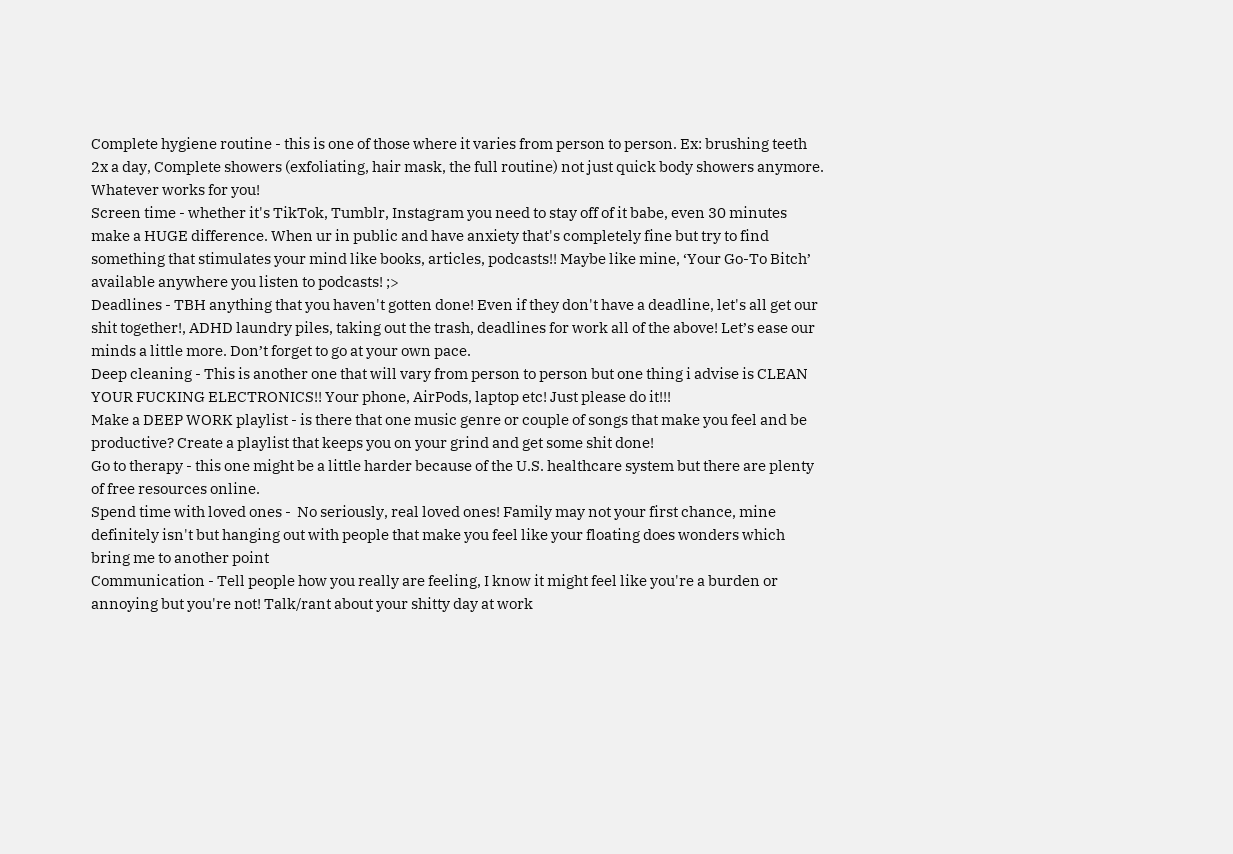Complete hygiene routine - this is one of those where it varies from person to person. Ex: brushing teeth 2x a day, Complete showers (exfoliating, hair mask, the full routine) not just quick body showers anymore. Whatever works for you!
Screen time - whether it's TikTok, Tumblr, Instagram you need to stay off of it babe, even 30 minutes make a HUGE difference. When ur in public and have anxiety that's completely fine but try to find something that stimulates your mind like books, articles, podcasts!! Maybe like mine, ‘Your Go-To Bitch’ available anywhere you listen to podcasts! ;>
Deadlines - TBH anything that you haven't gotten done! Even if they don't have a deadline, let's all get our shit together!, ADHD laundry piles, taking out the trash, deadlines for work all of the above! Let’s ease our minds a little more. Don’t forget to go at your own pace.
Deep cleaning - This is another one that will vary from person to person but one thing i advise is CLEAN YOUR FUCKING ELECTRONICS!! Your phone, AirPods, laptop etc! Just please do it!!!
Make a DEEP WORK playlist - is there that one music genre or couple of songs that make you feel and be productive? Create a playlist that keeps you on your grind and get some shit done!
Go to therapy - this one might be a little harder because of the U.S. healthcare system but there are plenty of free resources online.
Spend time with loved ones -  No seriously, real loved ones! Family may not your first chance, mine definitely isn't but hanging out with people that make you feel like your floating does wonders which bring me to another point
Communication - Tell people how you really are feeling, I know it might feel like you're a burden or annoying but you're not! Talk/rant about your shitty day at work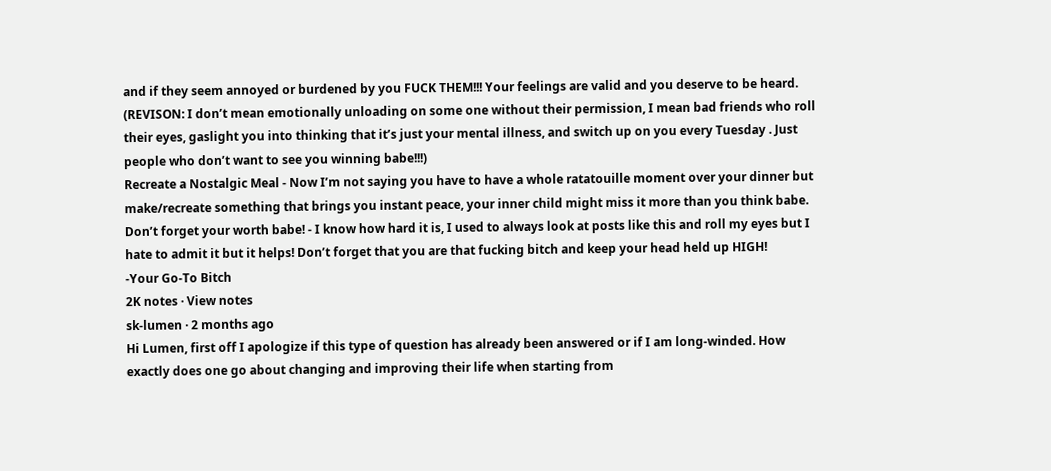and if they seem annoyed or burdened by you FUCK THEM!!! Your feelings are valid and you deserve to be heard.  (REVISON: I don’t mean emotionally unloading on some one without their permission, I mean bad friends who roll their eyes, gaslight you into thinking that it’s just your mental illness, and switch up on you every Tuesday . Just people who don’t want to see you winning babe!!!)
Recreate a Nostalgic Meal - Now I’m not saying you have to have a whole ratatouille moment over your dinner but make/recreate something that brings you instant peace, your inner child might miss it more than you think babe.
Don’t forget your worth babe! - I know how hard it is, I used to always look at posts like this and roll my eyes but I hate to admit it but it helps! Don’t forget that you are that fucking bitch and keep your head held up HIGH!
-Your Go-To Bitch
2K notes · View notes
sk-lumen · 2 months ago
Hi Lumen, first off I apologize if this type of question has already been answered or if I am long-winded. How exactly does one go about changing and improving their life when starting from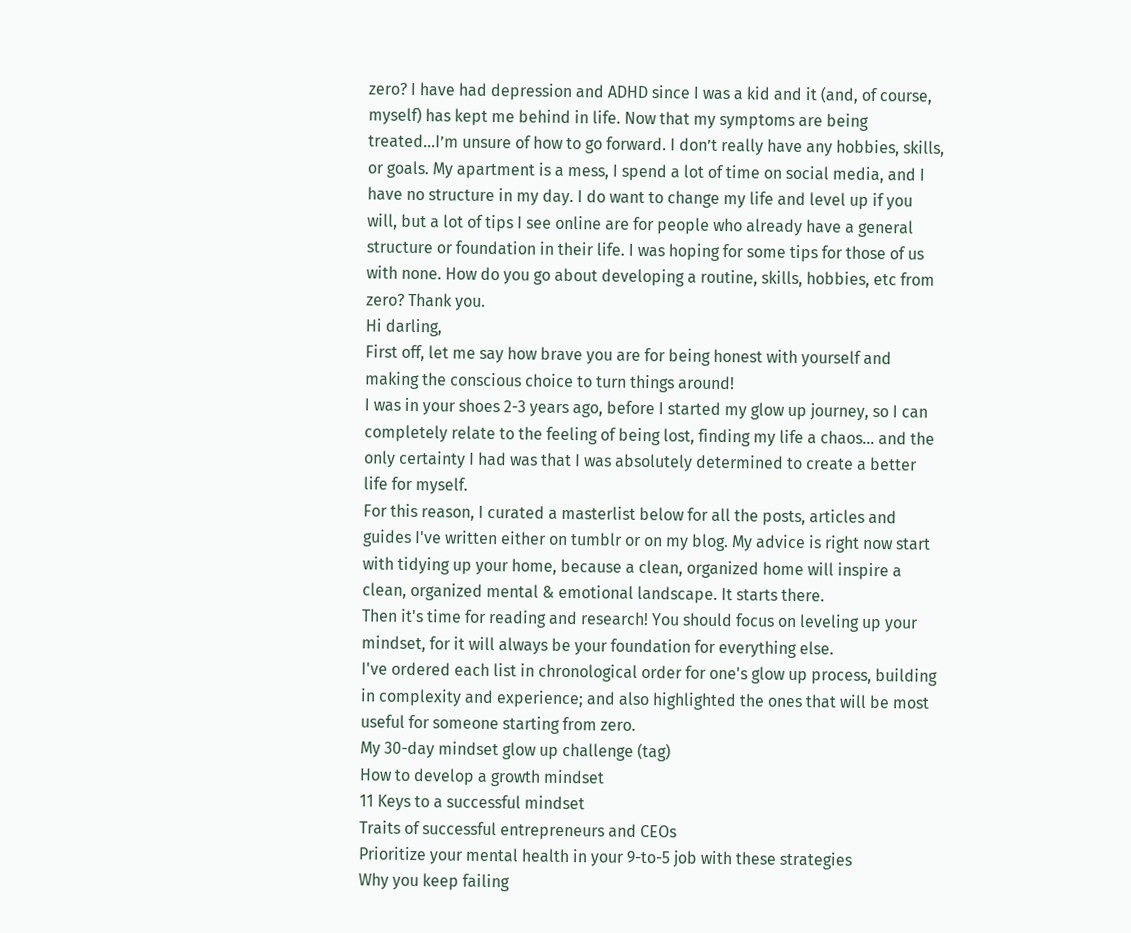zero? I have had depression and ADHD since I was a kid and it (and, of course, myself) has kept me behind in life. Now that my symptoms are being treated…I’m unsure of how to go forward. I don’t really have any hobbies, skills, or goals. My apartment is a mess, I spend a lot of time on social media, and I have no structure in my day. I do want to change my life and level up if you will, but a lot of tips I see online are for people who already have a general structure or foundation in their life. I was hoping for some tips for those of us with none. How do you go about developing a routine, skills, hobbies, etc from zero? Thank you.
Hi darling,
First off, let me say how brave you are for being honest with yourself and making the conscious choice to turn things around!
I was in your shoes 2-3 years ago, before I started my glow up journey, so I can completely relate to the feeling of being lost, finding my life a chaos... and the only certainty I had was that I was absolutely determined to create a better life for myself.
For this reason, I curated a masterlist below for all the posts, articles and guides I've written either on tumblr or on my blog. My advice is right now start with tidying up your home, because a clean, organized home will inspire a clean, organized mental & emotional landscape. It starts there.
Then it's time for reading and research! You should focus on leveling up your mindset, for it will always be your foundation for everything else.
I've ordered each list in chronological order for one's glow up process, building in complexity and experience; and also highlighted the ones that will be most useful for someone starting from zero.
My 30-day mindset glow up challenge (tag)
How to develop a growth mindset
11 Keys to a successful mindset
Traits of successful entrepreneurs and CEOs
Prioritize your mental health in your 9-to-5 job with these strategies
Why you keep failing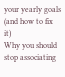your yearly goals (and how to fix it)
Why you should stop associating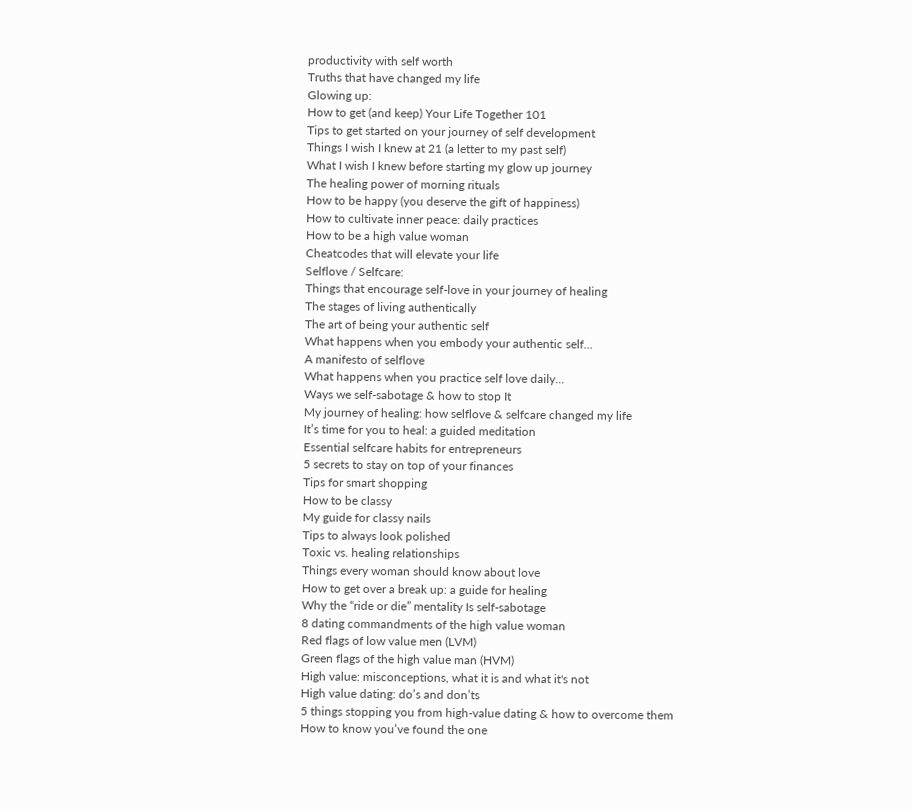productivity with self worth
Truths that have changed my life
Glowing up:
How to get (and keep) Your Life Together 101
Tips to get started on your journey of self development
Things I wish I knew at 21 (a letter to my past self)
What I wish I knew before starting my glow up journey
The healing power of morning rituals
How to be happy (you deserve the gift of happiness)
How to cultivate inner peace: daily practices
How to be a high value woman
Cheatcodes that will elevate your life
Selflove / Selfcare:
Things that encourage self-love in your journey of healing
The stages of living authentically
The art of being your authentic self
What happens when you embody your authentic self...
A manifesto of selflove
What happens when you practice self love daily...
Ways we self-sabotage & how to stop It
My journey of healing: how selflove & selfcare changed my life
It’s time for you to heal: a guided meditation
Essential selfcare habits for entrepreneurs
5 secrets to stay on top of your finances
Tips for smart shopping
How to be classy
My guide for classy nails
Tips to always look polished
Toxic vs. healing relationships
Things every woman should know about love
How to get over a break up: a guide for healing
Why the “ride or die” mentality Is self-sabotage
8 dating commandments of the high value woman
Red flags of low value men (LVM)
Green flags of the high value man (HVM)
High value: misconceptions, what it is and what it's not
High value dating: do’s and don’ts
5 things stopping you from high-value dating & how to overcome them
How to know you’ve found the one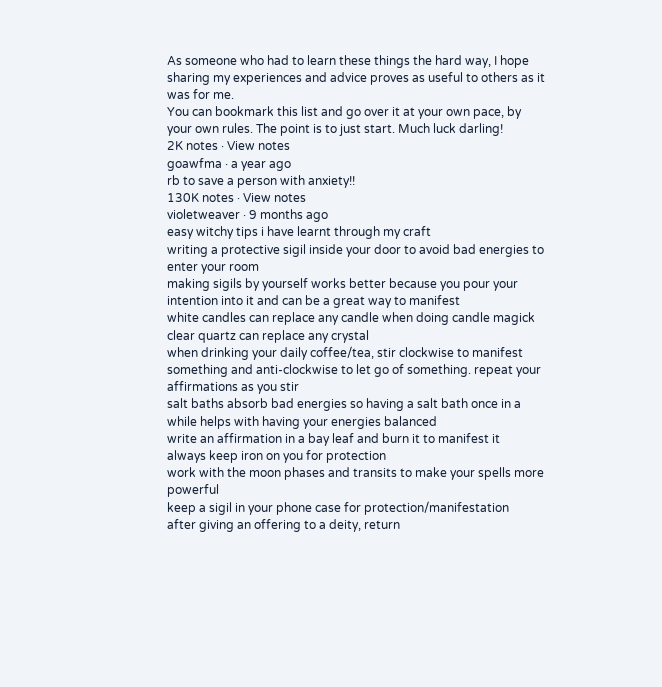As someone who had to learn these things the hard way, I hope sharing my experiences and advice proves as useful to others as it was for me.
You can bookmark this list and go over it at your own pace, by your own rules. The point is to just start. Much luck darling!
2K notes · View notes
goawfma · a year ago
rb to save a person with anxiety!!
130K notes · View notes
violetweaver · 9 months ago
easy witchy tips i have learnt through my craft
writing a protective sigil inside your door to avoid bad energies to enter your room
making sigils by yourself works better because you pour your intention into it and can be a great way to manifest
white candles can replace any candle when doing candle magick
clear quartz can replace any crystal
when drinking your daily coffee/tea, stir clockwise to manifest something and anti-clockwise to let go of something. repeat your affirmations as you stir
salt baths absorb bad energies so having a salt bath once in a while helps with having your energies balanced
write an affirmation in a bay leaf and burn it to manifest it
always keep iron on you for protection
work with the moon phases and transits to make your spells more powerful
keep a sigil in your phone case for protection/manifestation
after giving an offering to a deity, return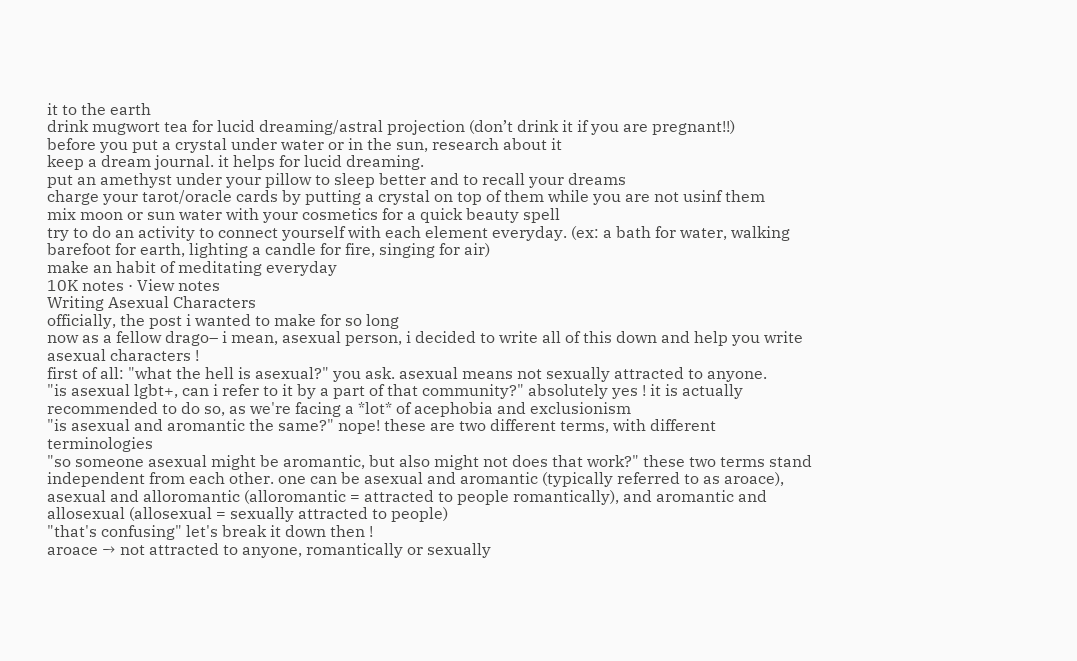it to the earth
drink mugwort tea for lucid dreaming/astral projection (don’t drink it if you are pregnant!!)
before you put a crystal under water or in the sun, research about it
keep a dream journal. it helps for lucid dreaming.
put an amethyst under your pillow to sleep better and to recall your dreams
charge your tarot/oracle cards by putting a crystal on top of them while you are not usinf them
mix moon or sun water with your cosmetics for a quick beauty spell
try to do an activity to connect yourself with each element everyday. (ex: a bath for water, walking barefoot for earth, lighting a candle for fire, singing for air)
make an habit of meditating everyday
10K notes · View notes
Writing Asexual Characters
officially, the post i wanted to make for so long
now as a fellow drago– i mean, asexual person, i decided to write all of this down and help you write asexual characters !
first of all: "what the hell is asexual?" you ask. asexual means not sexually attracted to anyone.
"is asexual lgbt+, can i refer to it by a part of that community?" absolutely yes ! it is actually recommended to do so, as we're facing a *lot* of acephobia and exclusionism
"is asexual and aromantic the same?" nope! these are two different terms, with different terminologies
"so someone asexual might be aromantic, but also might not does that work?" these two terms stand independent from each other. one can be asexual and aromantic (typically referred to as aroace), asexual and alloromantic (alloromantic = attracted to people romantically), and aromantic and allosexual (allosexual = sexually attracted to people)
"that's confusing" let's break it down then !
aroace → not attracted to anyone, romantically or sexually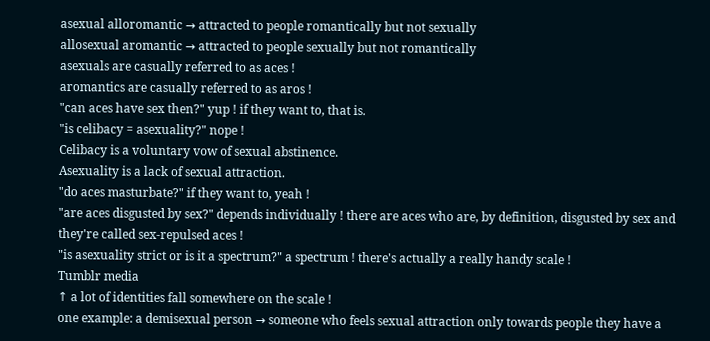asexual alloromantic → attracted to people romantically but not sexually
allosexual aromantic → attracted to people sexually but not romantically
asexuals are casually referred to as aces !
aromantics are casually referred to as aros !
"can aces have sex then?" yup ! if they want to, that is.
"is celibacy = asexuality?" nope !
Celibacy is a voluntary vow of sexual abstinence.
Asexuality is a lack of sexual attraction.
"do aces masturbate?" if they want to, yeah !
"are aces disgusted by sex?" depends individually ! there are aces who are, by definition, disgusted by sex and they're called sex-repulsed aces !
"is asexuality strict or is it a spectrum?" a spectrum ! there's actually a really handy scale !
Tumblr media
↑ a lot of identities fall somewhere on the scale !
one example: a demisexual person → someone who feels sexual attraction only towards people they have a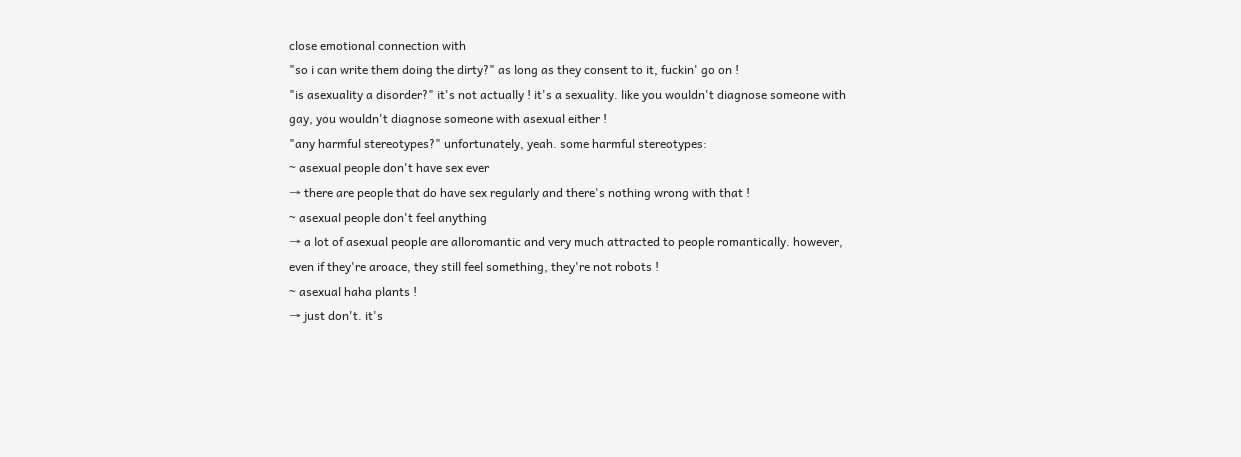close emotional connection with
"so i can write them doing the dirty?" as long as they consent to it, fuckin' go on !
"is asexuality a disorder?" it's not actually ! it's a sexuality. like you wouldn't diagnose someone with gay, you wouldn't diagnose someone with asexual either !
"any harmful stereotypes?" unfortunately, yeah. some harmful stereotypes:
~ asexual people don't have sex ever
→ there are people that do have sex regularly and there's nothing wrong with that !
~ asexual people don't feel anything
→ a lot of asexual people are alloromantic and very much attracted to people romantically. however, even if they're aroace, they still feel something, they're not robots !
~ asexual haha plants !
→ just don't. it's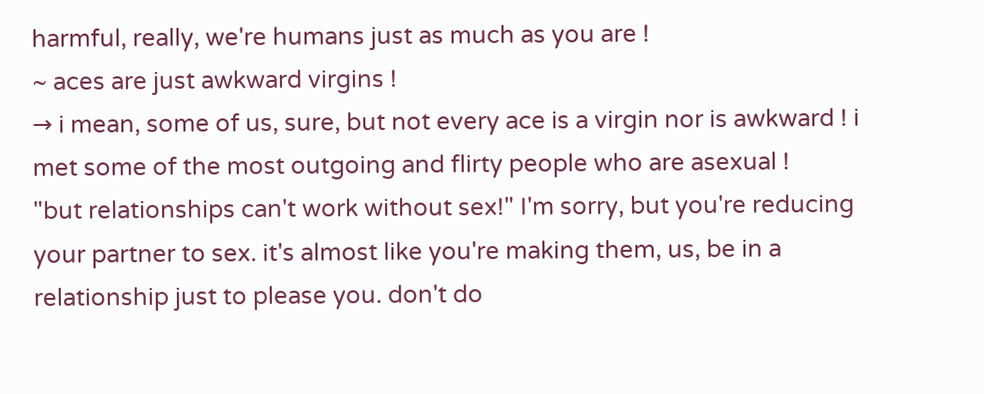harmful, really, we're humans just as much as you are !
~ aces are just awkward virgins !
→ i mean, some of us, sure, but not every ace is a virgin nor is awkward ! i met some of the most outgoing and flirty people who are asexual !
"but relationships can't work without sex!" I'm sorry, but you're reducing your partner to sex. it's almost like you're making them, us, be in a relationship just to please you. don't do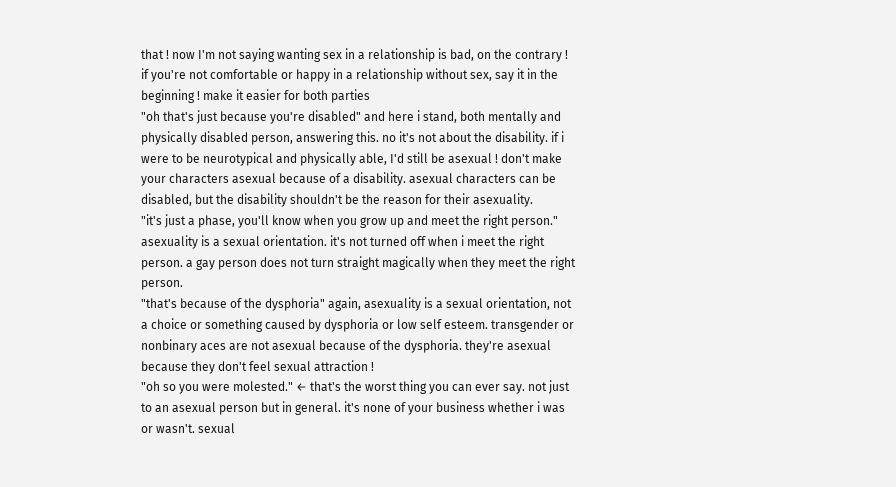that ! now I'm not saying wanting sex in a relationship is bad, on the contrary ! if you're not comfortable or happy in a relationship without sex, say it in the beginning ! make it easier for both parties
"oh that's just because you're disabled" and here i stand, both mentally and physically disabled person, answering this. no it's not about the disability. if i were to be neurotypical and physically able, I'd still be asexual ! don't make your characters asexual because of a disability. asexual characters can be disabled, but the disability shouldn't be the reason for their asexuality.
"it's just a phase, you'll know when you grow up and meet the right person." asexuality is a sexual orientation. it's not turned off when i meet the right person. a gay person does not turn straight magically when they meet the right person.
"that's because of the dysphoria" again, asexuality is a sexual orientation, not a choice or something caused by dysphoria or low self esteem. transgender or nonbinary aces are not asexual because of the dysphoria. they're asexual because they don't feel sexual attraction !
"oh so you were molested." ← that's the worst thing you can ever say. not just to an asexual person but in general. it's none of your business whether i was or wasn't. sexual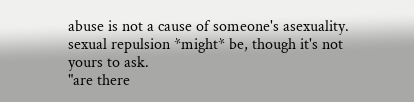abuse is not a cause of someone's asexuality. sexual repulsion *might* be, though it's not yours to ask.
"are there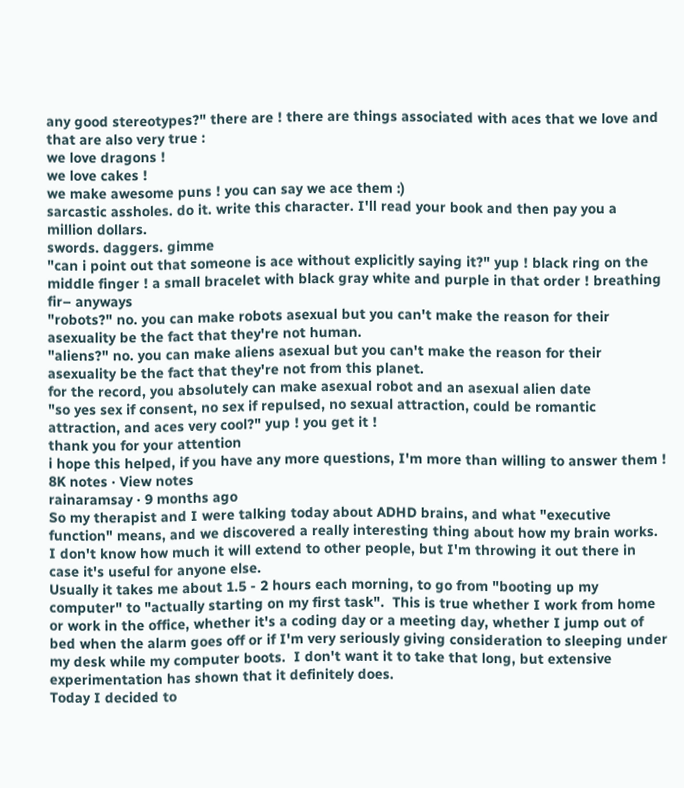any good stereotypes?" there are ! there are things associated with aces that we love and that are also very true :
we love dragons !
we love cakes !
we make awesome puns ! you can say we ace them :)
sarcastic assholes. do it. write this character. I'll read your book and then pay you a million dollars.
swords. daggers. gimme
"can i point out that someone is ace without explicitly saying it?" yup ! black ring on the middle finger ! a small bracelet with black gray white and purple in that order ! breathing fir– anyways
"robots?" no. you can make robots asexual but you can't make the reason for their asexuality be the fact that they're not human.
"aliens?" no. you can make aliens asexual but you can't make the reason for their asexuality be the fact that they're not from this planet.
for the record, you absolutely can make asexual robot and an asexual alien date
"so yes sex if consent, no sex if repulsed, no sexual attraction, could be romantic attraction, and aces very cool?" yup ! you get it !
thank you for your attention
i hope this helped, if you have any more questions, I'm more than willing to answer them !
8K notes · View notes
rainaramsay · 9 months ago
So my therapist and I were talking today about ADHD brains, and what "executive function" means, and we discovered a really interesting thing about how my brain works. I don't know how much it will extend to other people, but I'm throwing it out there in case it's useful for anyone else.
Usually it takes me about 1.5 - 2 hours each morning, to go from "booting up my computer" to "actually starting on my first task".  This is true whether I work from home or work in the office, whether it's a coding day or a meeting day, whether I jump out of bed when the alarm goes off or if I'm very seriously giving consideration to sleeping under my desk while my computer boots.  I don't want it to take that long, but extensive experimentation has shown that it definitely does.
Today I decided to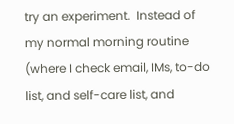try an experiment.  Instead of my normal morning routine (where I check email, IMs, to-do list, and self-care list, and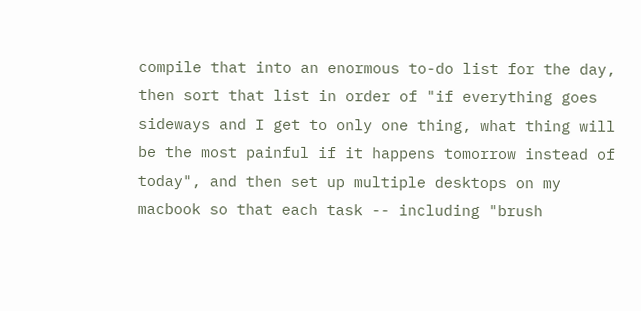compile that into an enormous to-do list for the day, then sort that list in order of "if everything goes sideways and I get to only one thing, what thing will be the most painful if it happens tomorrow instead of today", and then set up multiple desktops on my macbook so that each task -- including "brush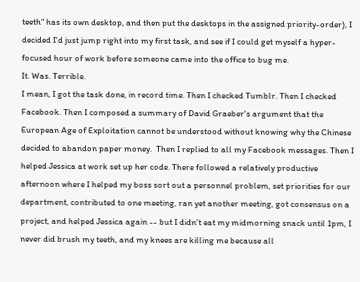teeth" has its own desktop, and then put the desktops in the assigned priority-order), I decided I'd just jump right into my first task, and see if I could get myself a hyper-focused hour of work before someone came into the office to bug me.
It. Was. Terrible.
I mean, I got the task done, in record time. Then I checked Tumblr. Then I checked Facebook. Then I composed a summary of David Graeber's argument that the European Age of Exploitation cannot be understood without knowing why the Chinese decided to abandon paper money.  Then I replied to all my Facebook messages. Then I helped Jessica at work set up her code. There followed a relatively productive afternoon where I helped my boss sort out a personnel problem, set priorities for our department, contributed to one meeting, ran yet another meeting, got consensus on a project, and helped Jessica again -- but I didn't eat my midmorning snack until 1pm, I never did brush my teeth, and my knees are killing me because all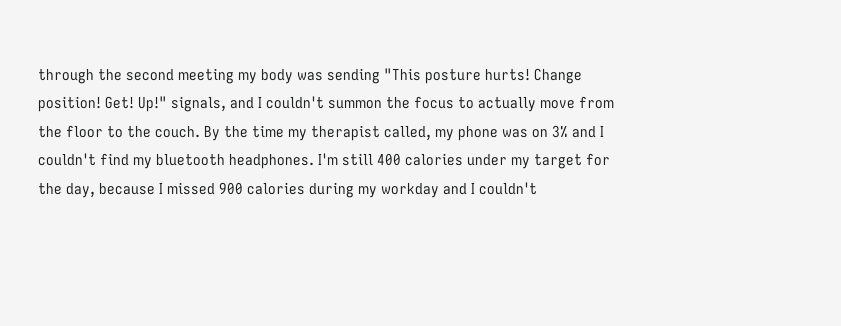through the second meeting my body was sending "This posture hurts! Change position! Get! Up!" signals, and I couldn't summon the focus to actually move from the floor to the couch. By the time my therapist called, my phone was on 3% and I couldn't find my bluetooth headphones. I'm still 400 calories under my target for the day, because I missed 900 calories during my workday and I couldn't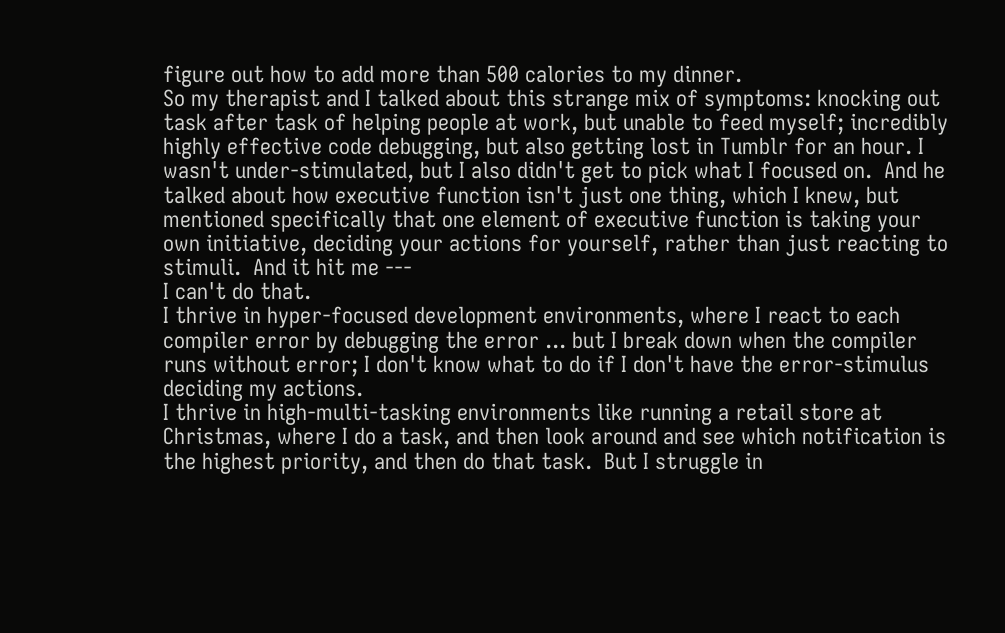figure out how to add more than 500 calories to my dinner.
So my therapist and I talked about this strange mix of symptoms: knocking out task after task of helping people at work, but unable to feed myself; incredibly highly effective code debugging, but also getting lost in Tumblr for an hour. I wasn't under-stimulated, but I also didn't get to pick what I focused on.  And he talked about how executive function isn't just one thing, which I knew, but mentioned specifically that one element of executive function is taking your own initiative, deciding your actions for yourself, rather than just reacting to stimuli.  And it hit me ---
I can't do that.
I thrive in hyper-focused development environments, where I react to each compiler error by debugging the error ... but I break down when the compiler runs without error; I don't know what to do if I don't have the error-stimulus deciding my actions.
I thrive in high-multi-tasking environments like running a retail store at Christmas, where I do a task, and then look around and see which notification is the highest priority, and then do that task.  But I struggle in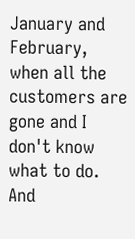January and February, when all the customers are gone and I don't know what to do.
And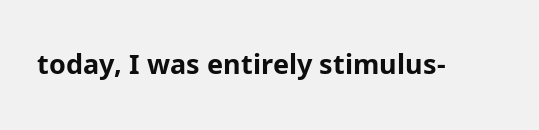today, I was entirely stimulus-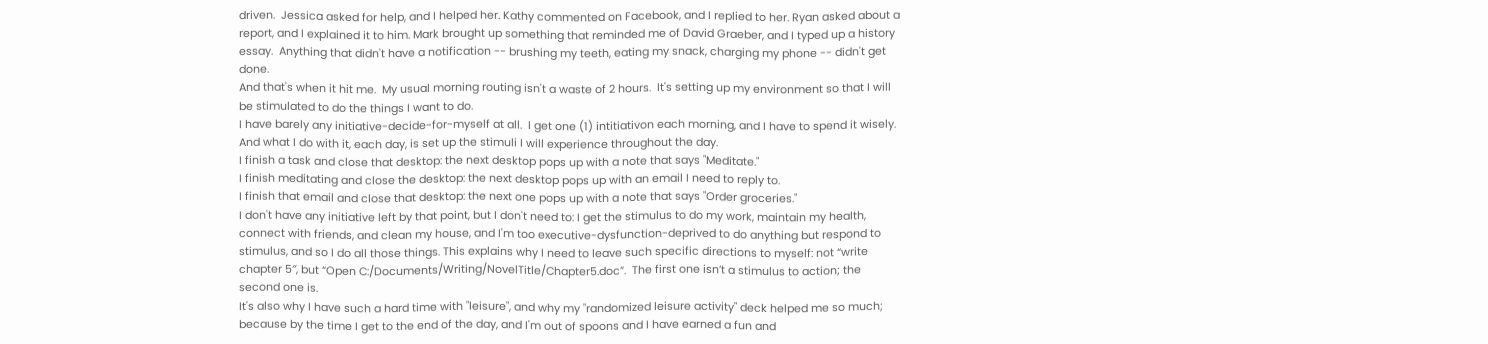driven.  Jessica asked for help, and I helped her. Kathy commented on Facebook, and I replied to her. Ryan asked about a report, and I explained it to him. Mark brought up something that reminded me of David Graeber, and I typed up a history essay.  Anything that didn't have a notification -- brushing my teeth, eating my snack, charging my phone -- didn't get done.
And that's when it hit me.  My usual morning routing isn't a waste of 2 hours.  It's setting up my environment so that I will be stimulated to do the things I want to do.
I have barely any initiative-decide-for-myself at all.  I get one (1) intitiativon each morning, and I have to spend it wisely.  And what I do with it, each day, is set up the stimuli I will experience throughout the day.
I finish a task and close that desktop: the next desktop pops up with a note that says "Meditate."
I finish meditating and close the desktop: the next desktop pops up with an email I need to reply to.
I finish that email and close that desktop: the next one pops up with a note that says "Order groceries."
I don't have any initiative left by that point, but I don't need to: I get the stimulus to do my work, maintain my health, connect with friends, and clean my house, and I'm too executive-dysfunction-deprived to do anything but respond to stimulus, and so I do all those things. This explains why I need to leave such specific directions to myself: not “write chapter 5″, but “Open C:/Documents/Writing/NovelTitle/Chapter5.doc”.  The first one isn’t a stimulus to action; the second one is.
It's also why I have such a hard time with "leisure", and why my "randomized leisure activity" deck helped me so much; because by the time I get to the end of the day, and I'm out of spoons and I have earned a fun and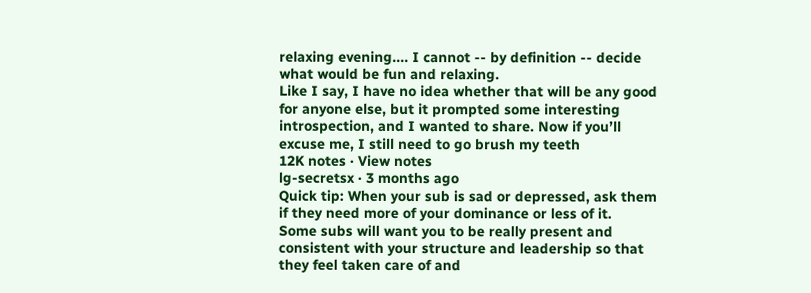relaxing evening.... I cannot -- by definition -- decide what would be fun and relaxing.
Like I say, I have no idea whether that will be any good for anyone else, but it prompted some interesting introspection, and I wanted to share. Now if you’ll excuse me, I still need to go brush my teeth
12K notes · View notes
lg-secretsx · 3 months ago
Quick tip: When your sub is sad or depressed, ask them if they need more of your dominance or less of it.
Some subs will want you to be really present and consistent with your structure and leadership so that they feel taken care of and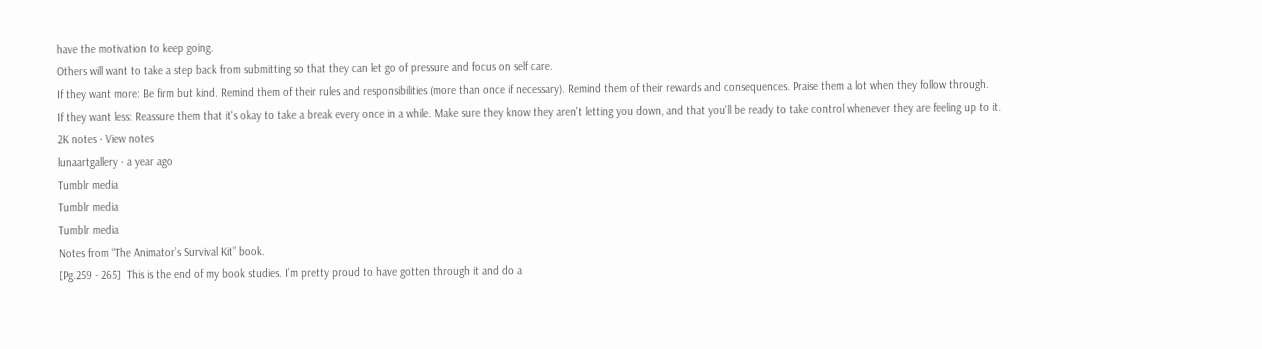have the motivation to keep going.
Others will want to take a step back from submitting so that they can let go of pressure and focus on self care.
If they want more: Be firm but kind. Remind them of their rules and responsibilities (more than once if necessary). Remind them of their rewards and consequences. Praise them a lot when they follow through.
If they want less: Reassure them that it's okay to take a break every once in a while. Make sure they know they aren't letting you down, and that you'll be ready to take control whenever they are feeling up to it.
2K notes · View notes
lunaartgallery · a year ago
Tumblr media
Tumblr media
Tumblr media
Notes from “The Animator’s Survival Kit” book.
[Pg.259 - 265]  This is the end of my book studies. I’m pretty proud to have gotten through it and do a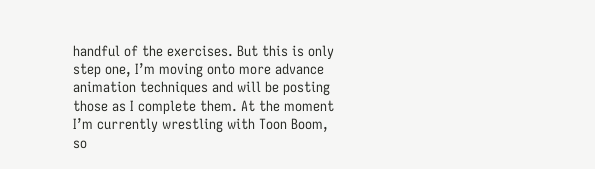handful of the exercises. But this is only step one, I’m moving onto more advance animation techniques and will be posting those as I complete them. At the moment I’m currently wrestling with Toon Boom, so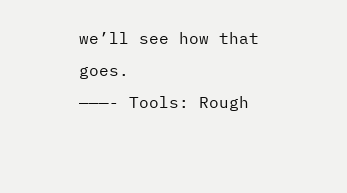we’ll see how that goes.
———- Tools: Rough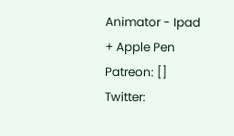Animator - Ipad + Apple Pen Patreon: [] Twitter: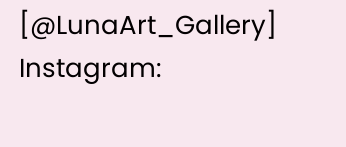[@LunaArt_Gallery] Instagram: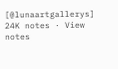[@lunaartgallerys]
24K notes · View notes